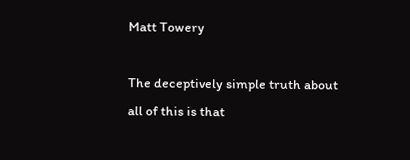Matt Towery

The deceptively simple truth about all of this is that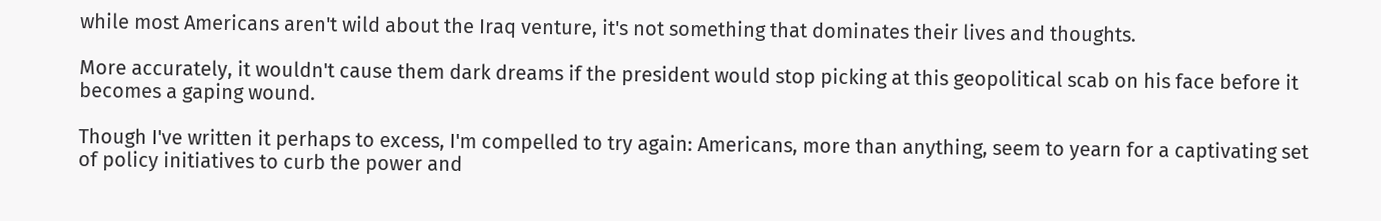while most Americans aren't wild about the Iraq venture, it's not something that dominates their lives and thoughts.

More accurately, it wouldn't cause them dark dreams if the president would stop picking at this geopolitical scab on his face before it becomes a gaping wound.

Though I've written it perhaps to excess, I'm compelled to try again: Americans, more than anything, seem to yearn for a captivating set of policy initiatives to curb the power and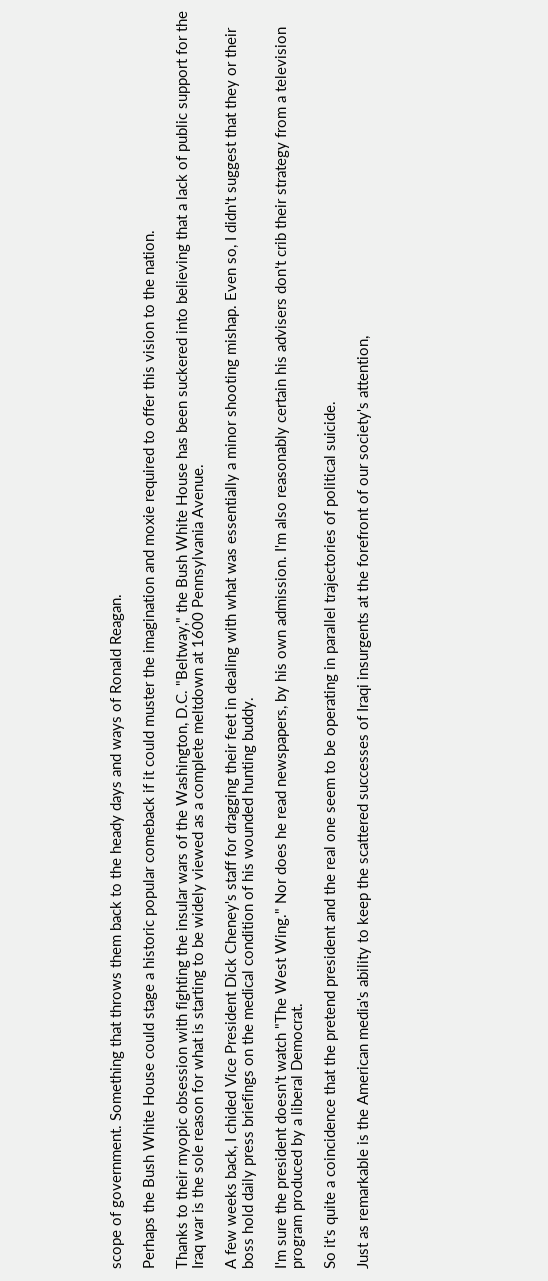scope of government. Something that throws them back to the heady days and ways of Ronald Reagan.

Perhaps the Bush White House could stage a historic popular comeback if it could muster the imagination and moxie required to offer this vision to the nation.

Thanks to their myopic obsession with fighting the insular wars of the Washington, D.C. "Beltway," the Bush White House has been suckered into believing that a lack of public support for the Iraq war is the sole reason for what is starting to be widely viewed as a complete meltdown at 1600 Pennsylvania Avenue.

A few weeks back, I chided Vice President Dick Cheney's staff for dragging their feet in dealing with what was essentially a minor shooting mishap. Even so, I didn't suggest that they or their boss hold daily press briefings on the medical condition of his wounded hunting buddy.

I'm sure the president doesn't watch "The West Wing." Nor does he read newspapers, by his own admission. I'm also reasonably certain his advisers don't crib their strategy from a television program produced by a liberal Democrat.

So it's quite a coincidence that the pretend president and the real one seem to be operating in parallel trajectories of political suicide.

Just as remarkable is the American media's ability to keep the scattered successes of Iraqi insurgents at the forefront of our society's attention,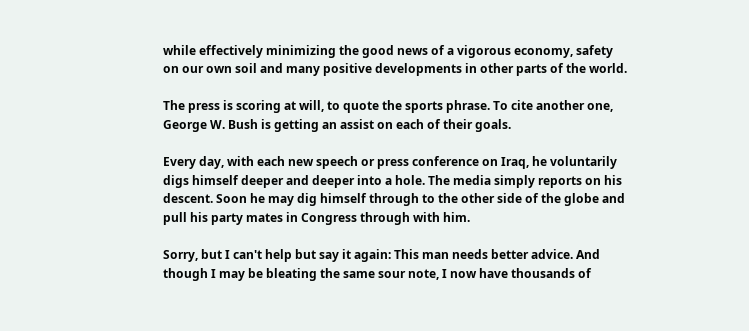while effectively minimizing the good news of a vigorous economy, safety on our own soil and many positive developments in other parts of the world.

The press is scoring at will, to quote the sports phrase. To cite another one, George W. Bush is getting an assist on each of their goals.

Every day, with each new speech or press conference on Iraq, he voluntarily digs himself deeper and deeper into a hole. The media simply reports on his descent. Soon he may dig himself through to the other side of the globe and pull his party mates in Congress through with him.

Sorry, but I can't help but say it again: This man needs better advice. And though I may be bleating the same sour note, I now have thousands of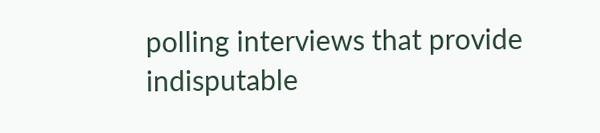polling interviews that provide indisputable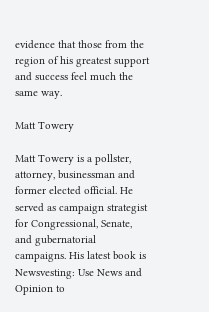evidence that those from the region of his greatest support and success feel much the same way.

Matt Towery

Matt Towery is a pollster, attorney, businessman and former elected official. He served as campaign strategist for Congressional, Senate, and gubernatorial campaigns. His latest book is Newsvesting: Use News and Opinion to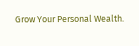Grow Your Personal Wealth.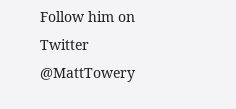Follow him on Twitter @MattTowery